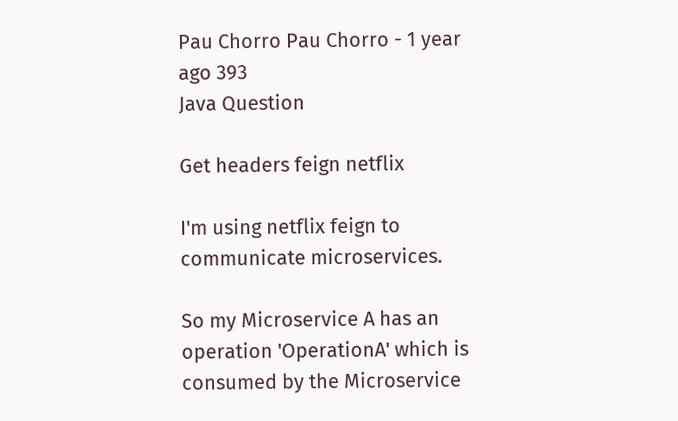Pau Chorro Pau Chorro - 1 year ago 393
Java Question

Get headers feign netflix

I'm using netflix feign to communicate microservices.

So my Microservice A has an operation 'OperationA' which is consumed by the Microservice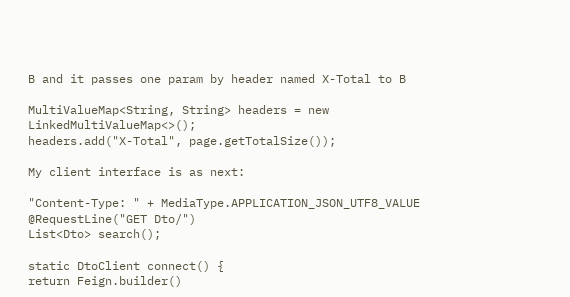B and it passes one param by header named X-Total to B

MultiValueMap<String, String> headers = new LinkedMultiValueMap<>();
headers.add("X-Total", page.getTotalSize());

My client interface is as next:

"Content-Type: " + MediaType.APPLICATION_JSON_UTF8_VALUE
@RequestLine("GET Dto/")
List<Dto> search();

static DtoClient connect() {
return Feign.builder()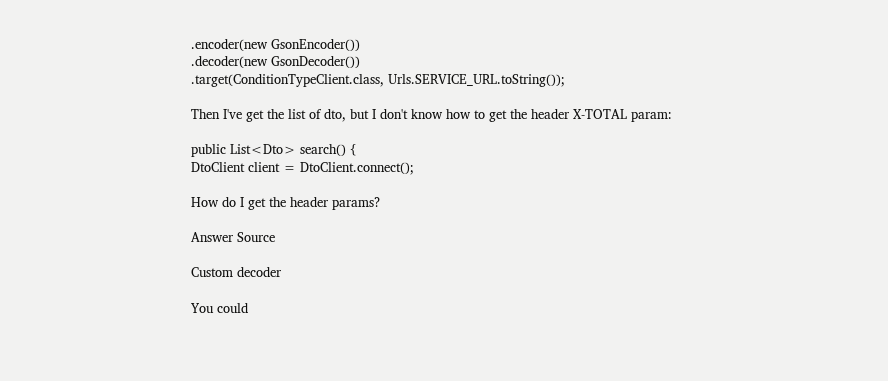.encoder(new GsonEncoder())
.decoder(new GsonDecoder())
.target(ConditionTypeClient.class, Urls.SERVICE_URL.toString());

Then I've get the list of dto, but I don't know how to get the header X-TOTAL param:

public List<Dto> search() {
DtoClient client = DtoClient.connect();

How do I get the header params?

Answer Source

Custom decoder

You could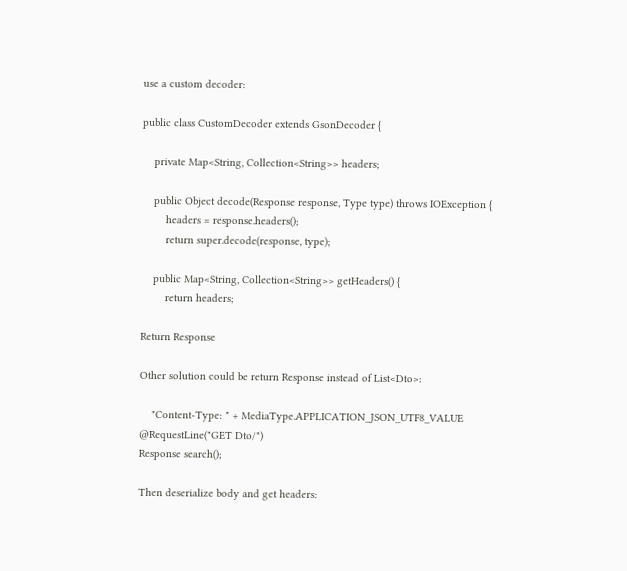use a custom decoder:

public class CustomDecoder extends GsonDecoder {

    private Map<String, Collection<String>> headers;

    public Object decode(Response response, Type type) throws IOException {
        headers = response.headers();
        return super.decode(response, type);

    public Map<String, Collection<String>> getHeaders() {
        return headers;

Return Response

Other solution could be return Response instead of List<Dto>:

    "Content-Type: " + MediaType.APPLICATION_JSON_UTF8_VALUE
@RequestLine("GET Dto/")
Response search();

Then deserialize body and get headers: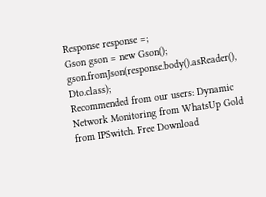Response response =;
Gson gson = new Gson();
gson.fromJson(response.body().asReader(), Dto.class);
Recommended from our users: Dynamic Network Monitoring from WhatsUp Gold from IPSwitch. Free Download